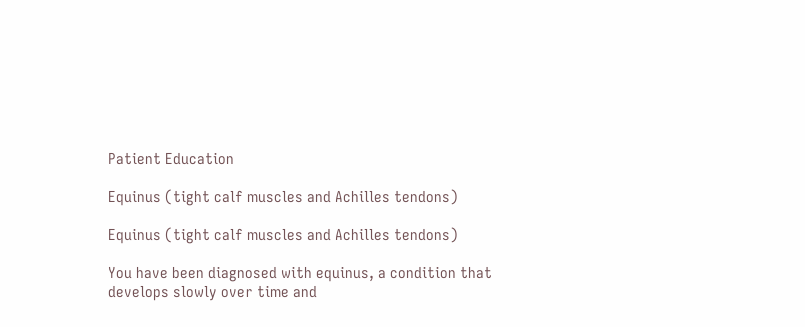Patient Education

Equinus (tight calf muscles and Achilles tendons)

Equinus (tight calf muscles and Achilles tendons)

You have been diagnosed with equinus, a condition that develops slowly over time and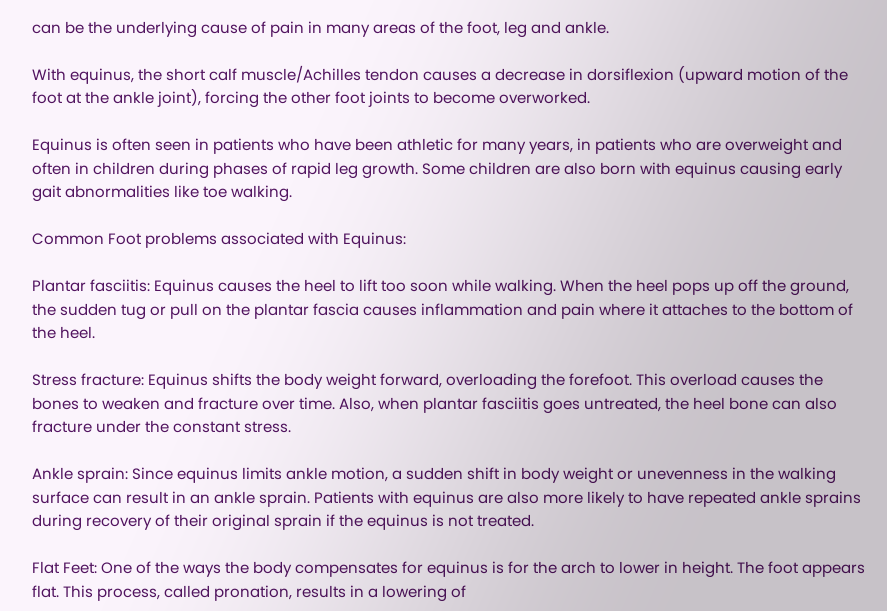can be the underlying cause of pain in many areas of the foot, leg and ankle.

With equinus, the short calf muscle/Achilles tendon causes a decrease in dorsiflexion (upward motion of the foot at the ankle joint), forcing the other foot joints to become overworked.

Equinus is often seen in patients who have been athletic for many years, in patients who are overweight and often in children during phases of rapid leg growth. Some children are also born with equinus causing early gait abnormalities like toe walking.

Common Foot problems associated with Equinus:

Plantar fasciitis: Equinus causes the heel to lift too soon while walking. When the heel pops up off the ground, the sudden tug or pull on the plantar fascia causes inflammation and pain where it attaches to the bottom of the heel.

Stress fracture: Equinus shifts the body weight forward, overloading the forefoot. This overload causes the bones to weaken and fracture over time. Also, when plantar fasciitis goes untreated, the heel bone can also fracture under the constant stress.

Ankle sprain: Since equinus limits ankle motion, a sudden shift in body weight or unevenness in the walking surface can result in an ankle sprain. Patients with equinus are also more likely to have repeated ankle sprains during recovery of their original sprain if the equinus is not treated.

Flat Feet: One of the ways the body compensates for equinus is for the arch to lower in height. The foot appears flat. This process, called pronation, results in a lowering of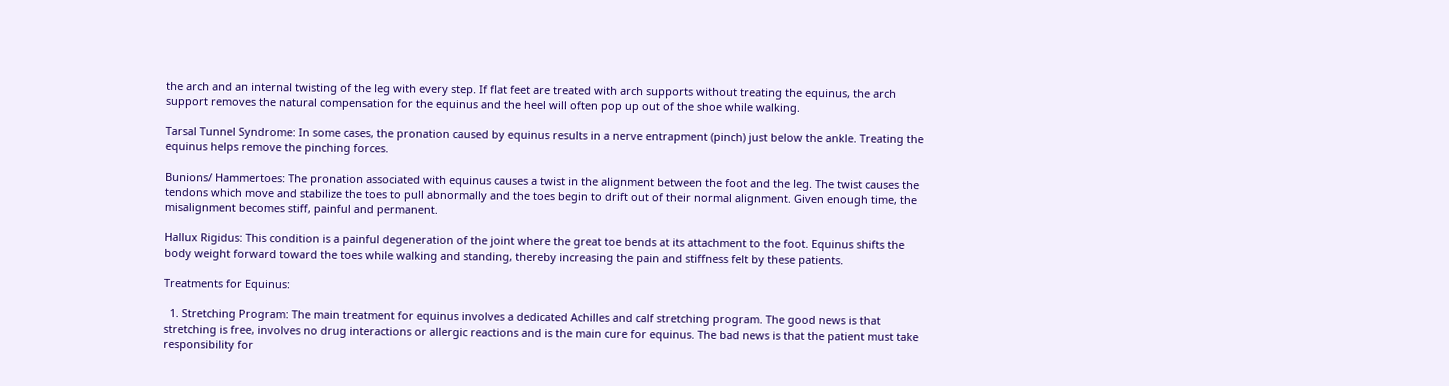the arch and an internal twisting of the leg with every step. If flat feet are treated with arch supports without treating the equinus, the arch support removes the natural compensation for the equinus and the heel will often pop up out of the shoe while walking.

Tarsal Tunnel Syndrome: In some cases, the pronation caused by equinus results in a nerve entrapment (pinch) just below the ankle. Treating the equinus helps remove the pinching forces.

Bunions/ Hammertoes: The pronation associated with equinus causes a twist in the alignment between the foot and the leg. The twist causes the tendons which move and stabilize the toes to pull abnormally and the toes begin to drift out of their normal alignment. Given enough time, the misalignment becomes stiff, painful and permanent.

Hallux Rigidus: This condition is a painful degeneration of the joint where the great toe bends at its attachment to the foot. Equinus shifts the body weight forward toward the toes while walking and standing, thereby increasing the pain and stiffness felt by these patients.

Treatments for Equinus:

  1. Stretching Program: The main treatment for equinus involves a dedicated Achilles and calf stretching program. The good news is that stretching is free, involves no drug interactions or allergic reactions and is the main cure for equinus. The bad news is that the patient must take responsibility for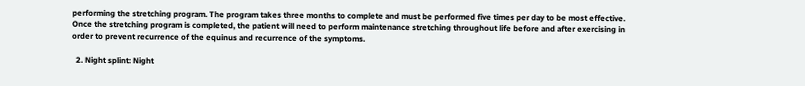performing the stretching program. The program takes three months to complete and must be performed five times per day to be most effective. Once the stretching program is completed, the patient will need to perform maintenance stretching throughout life before and after exercising in order to prevent recurrence of the equinus and recurrence of the symptoms.

  2. Night splint: Night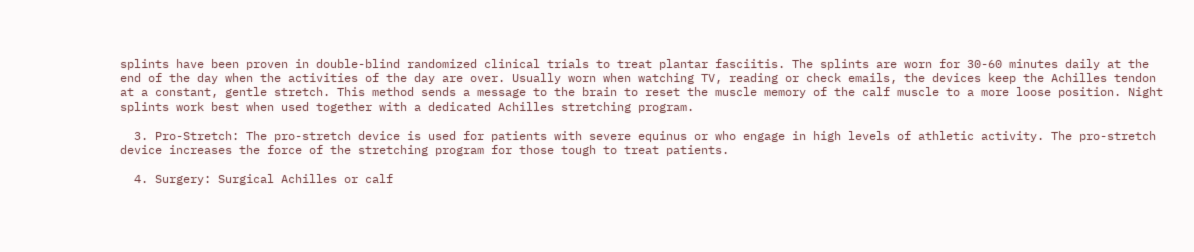splints have been proven in double-blind randomized clinical trials to treat plantar fasciitis. The splints are worn for 30-60 minutes daily at the end of the day when the activities of the day are over. Usually worn when watching TV, reading or check emails, the devices keep the Achilles tendon at a constant, gentle stretch. This method sends a message to the brain to reset the muscle memory of the calf muscle to a more loose position. Night splints work best when used together with a dedicated Achilles stretching program.

  3. Pro-Stretch: The pro-stretch device is used for patients with severe equinus or who engage in high levels of athletic activity. The pro-stretch device increases the force of the stretching program for those tough to treat patients.

  4. Surgery: Surgical Achilles or calf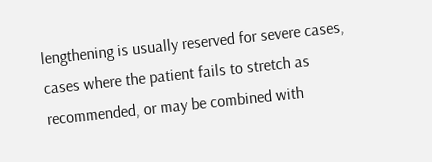lengthening is usually reserved for severe cases, cases where the patient fails to stretch as recommended, or may be combined with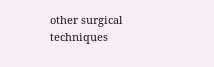other surgical techniques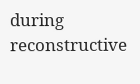during reconstructive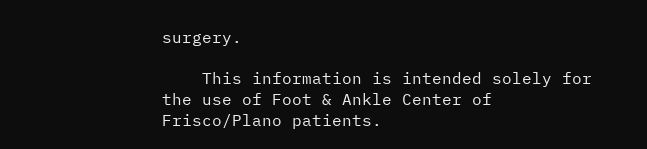surgery.

    This information is intended solely for the use of Foot & Ankle Center of Frisco/Plano patients.